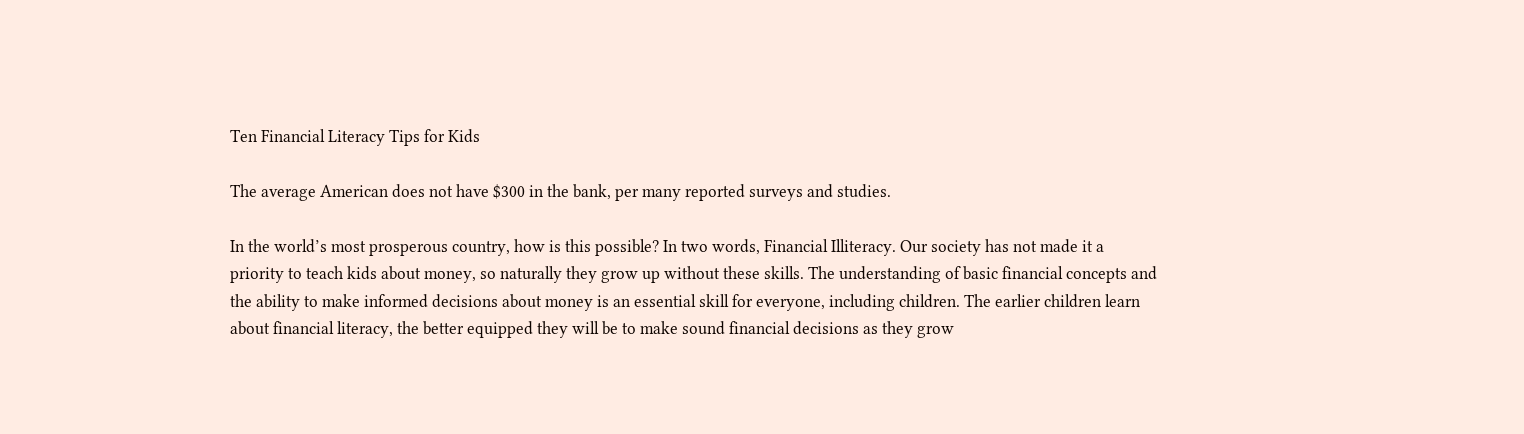Ten Financial Literacy Tips for Kids

The average American does not have $300 in the bank, per many reported surveys and studies.

In the world’s most prosperous country, how is this possible? In two words, Financial Illiteracy. Our society has not made it a priority to teach kids about money, so naturally they grow up without these skills. The understanding of basic financial concepts and the ability to make informed decisions about money is an essential skill for everyone, including children. The earlier children learn about financial literacy, the better equipped they will be to make sound financial decisions as they grow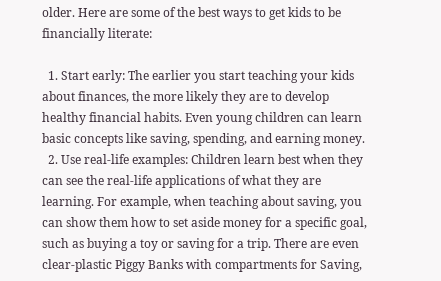older. Here are some of the best ways to get kids to be financially literate:

  1. Start early: The earlier you start teaching your kids about finances, the more likely they are to develop healthy financial habits. Even young children can learn basic concepts like saving, spending, and earning money.
  2. Use real-life examples: Children learn best when they can see the real-life applications of what they are learning. For example, when teaching about saving, you can show them how to set aside money for a specific goal, such as buying a toy or saving for a trip. There are even clear-plastic Piggy Banks with compartments for Saving,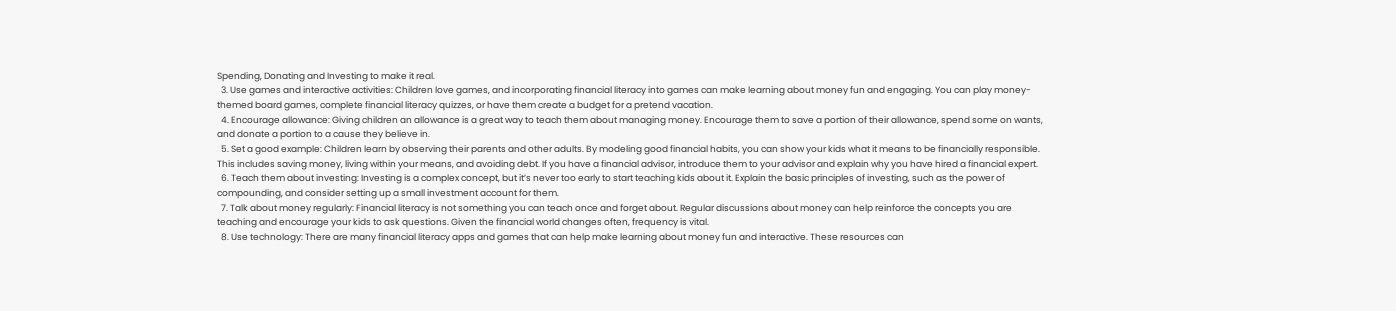Spending, Donating and Investing to make it real.
  3. Use games and interactive activities: Children love games, and incorporating financial literacy into games can make learning about money fun and engaging. You can play money-themed board games, complete financial literacy quizzes, or have them create a budget for a pretend vacation.
  4. Encourage allowance: Giving children an allowance is a great way to teach them about managing money. Encourage them to save a portion of their allowance, spend some on wants, and donate a portion to a cause they believe in.
  5. Set a good example: Children learn by observing their parents and other adults. By modeling good financial habits, you can show your kids what it means to be financially responsible. This includes saving money, living within your means, and avoiding debt. If you have a financial advisor, introduce them to your advisor and explain why you have hired a financial expert.
  6. Teach them about investing: Investing is a complex concept, but it’s never too early to start teaching kids about it. Explain the basic principles of investing, such as the power of compounding, and consider setting up a small investment account for them.
  7. Talk about money regularly: Financial literacy is not something you can teach once and forget about. Regular discussions about money can help reinforce the concepts you are teaching and encourage your kids to ask questions. Given the financial world changes often, frequency is vital.
  8. Use technology: There are many financial literacy apps and games that can help make learning about money fun and interactive. These resources can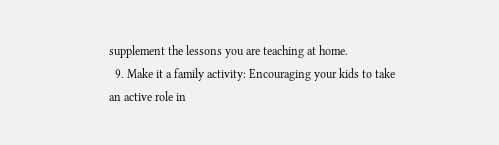supplement the lessons you are teaching at home.
  9. Make it a family activity: Encouraging your kids to take an active role in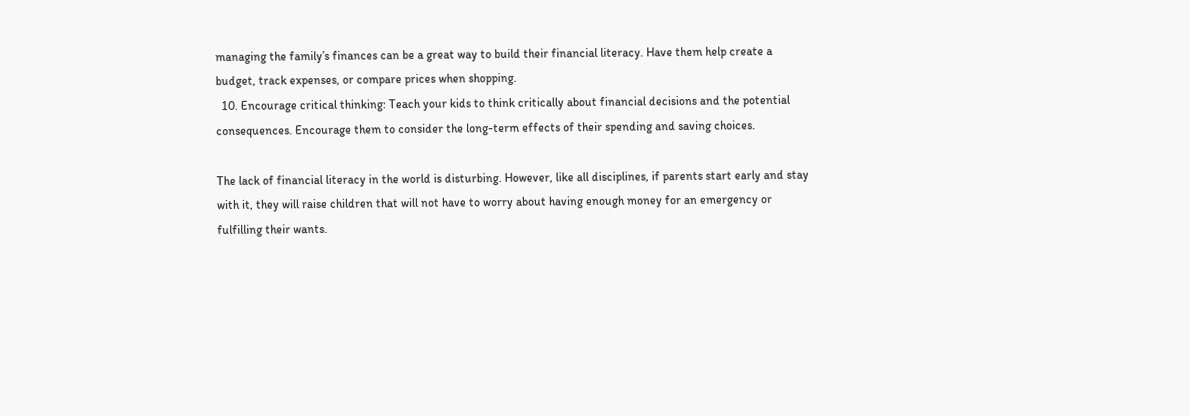managing the family’s finances can be a great way to build their financial literacy. Have them help create a budget, track expenses, or compare prices when shopping.
  10. Encourage critical thinking: Teach your kids to think critically about financial decisions and the potential consequences. Encourage them to consider the long-term effects of their spending and saving choices.

The lack of financial literacy in the world is disturbing. However, like all disciplines, if parents start early and stay with it, they will raise children that will not have to worry about having enough money for an emergency or fulfilling their wants.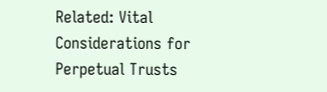Related: Vital Considerations for Perpetual Trusts